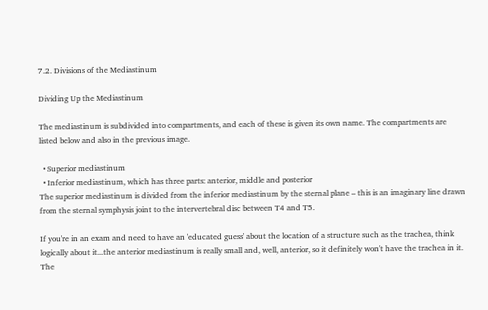7.2. Divisions of the Mediastinum

Dividing Up the Mediastinum

The mediastinum is subdivided into compartments, and each of these is given its own name. The compartments are listed below and also in the previous image.

  • Superior mediastinum
  • Inferior mediastinum, which has three parts: anterior, middle and posterior
The superior mediastinum is divided from the inferior mediastinum by the sternal plane – this is an imaginary line drawn from the sternal symphysis joint to the intervertebral disc between T4 and T5.

If you're in an exam and need to have an 'educated guess' about the location of a structure such as the trachea, think logically about it...the anterior mediastinum is really small and, well, anterior, so it definitely won't have the trachea in it. The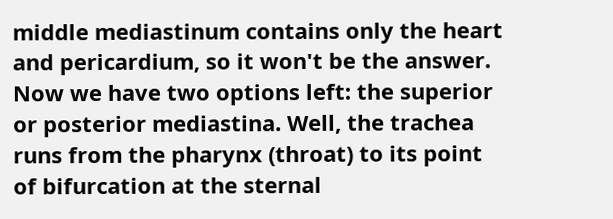middle mediastinum contains only the heart and pericardium, so it won't be the answer. Now we have two options left: the superior or posterior mediastina. Well, the trachea runs from the pharynx (throat) to its point of bifurcation at the sternal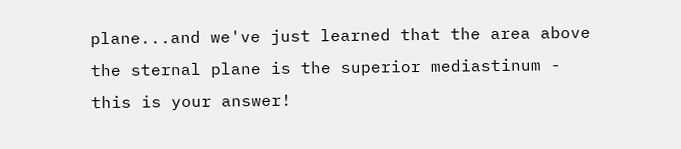plane...and we've just learned that the area above the sternal plane is the superior mediastinum - this is your answer!